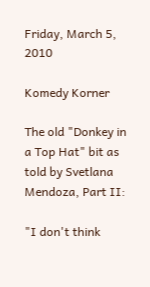Friday, March 5, 2010

Komedy Korner

The old "Donkey in a Top Hat" bit as told by Svetlana Mendoza, Part II:

"I don't think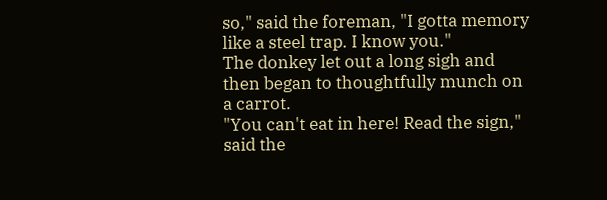so," said the foreman, "I gotta memory like a steel trap. I know you."
The donkey let out a long sigh and then began to thoughtfully munch on a carrot.
"You can't eat in here! Read the sign," said the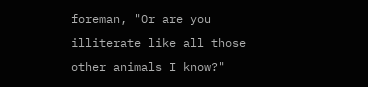foreman, "Or are you illiterate like all those other animals I know?"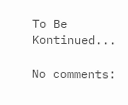To Be Kontinued...

No comments: